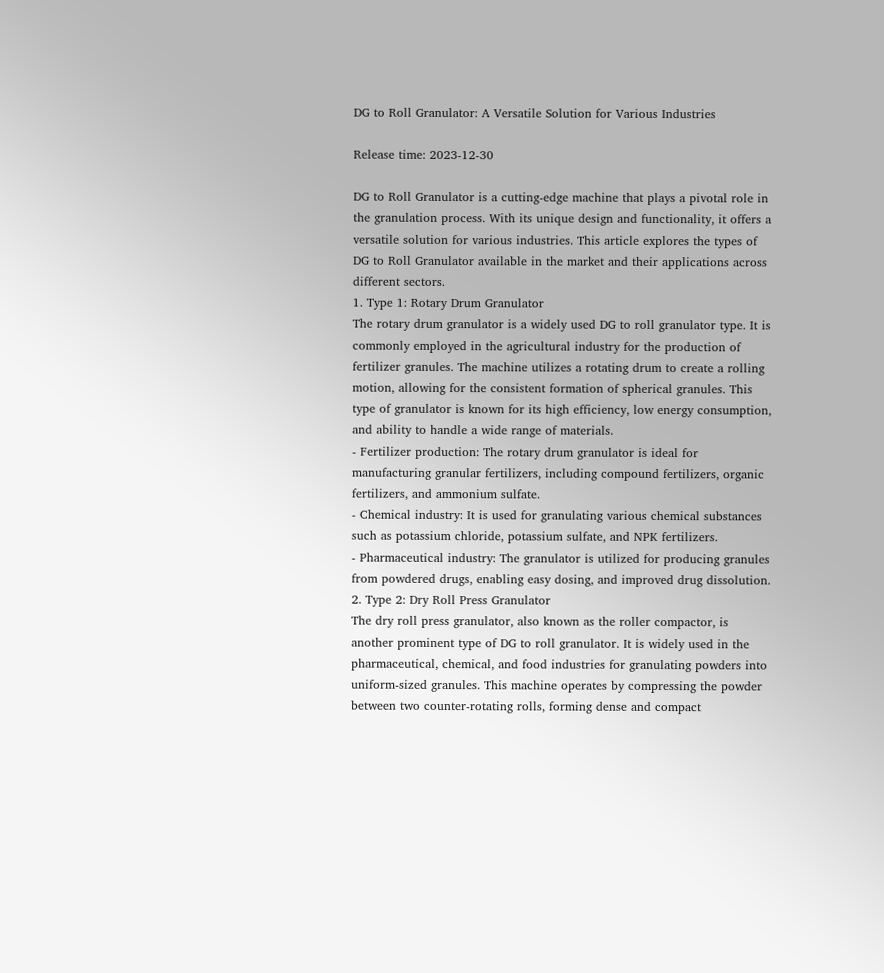DG to Roll Granulator: A Versatile Solution for Various Industries

Release time: 2023-12-30

DG to Roll Granulator is a cutting-edge machine that plays a pivotal role in the granulation process. With its unique design and functionality, it offers a versatile solution for various industries. This article explores the types of DG to Roll Granulator available in the market and their applications across different sectors.
1. Type 1: Rotary Drum Granulator
The rotary drum granulator is a widely used DG to roll granulator type. It is commonly employed in the agricultural industry for the production of fertilizer granules. The machine utilizes a rotating drum to create a rolling motion, allowing for the consistent formation of spherical granules. This type of granulator is known for its high efficiency, low energy consumption, and ability to handle a wide range of materials.
- Fertilizer production: The rotary drum granulator is ideal for manufacturing granular fertilizers, including compound fertilizers, organic fertilizers, and ammonium sulfate.
- Chemical industry: It is used for granulating various chemical substances such as potassium chloride, potassium sulfate, and NPK fertilizers.
- Pharmaceutical industry: The granulator is utilized for producing granules from powdered drugs, enabling easy dosing, and improved drug dissolution.
2. Type 2: Dry Roll Press Granulator
The dry roll press granulator, also known as the roller compactor, is another prominent type of DG to roll granulator. It is widely used in the pharmaceutical, chemical, and food industries for granulating powders into uniform-sized granules. This machine operates by compressing the powder between two counter-rotating rolls, forming dense and compact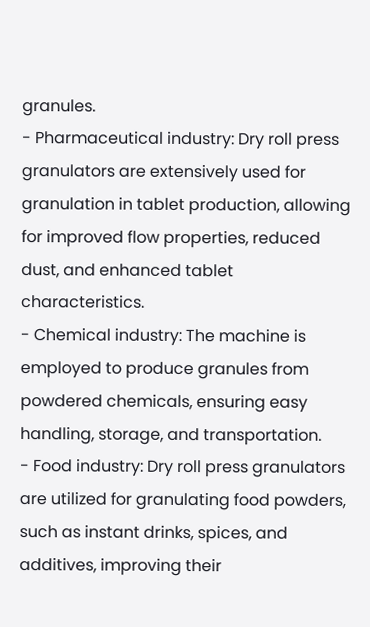granules.
- Pharmaceutical industry: Dry roll press granulators are extensively used for granulation in tablet production, allowing for improved flow properties, reduced dust, and enhanced tablet characteristics.
- Chemical industry: The machine is employed to produce granules from powdered chemicals, ensuring easy handling, storage, and transportation.
- Food industry: Dry roll press granulators are utilized for granulating food powders, such as instant drinks, spices, and additives, improving their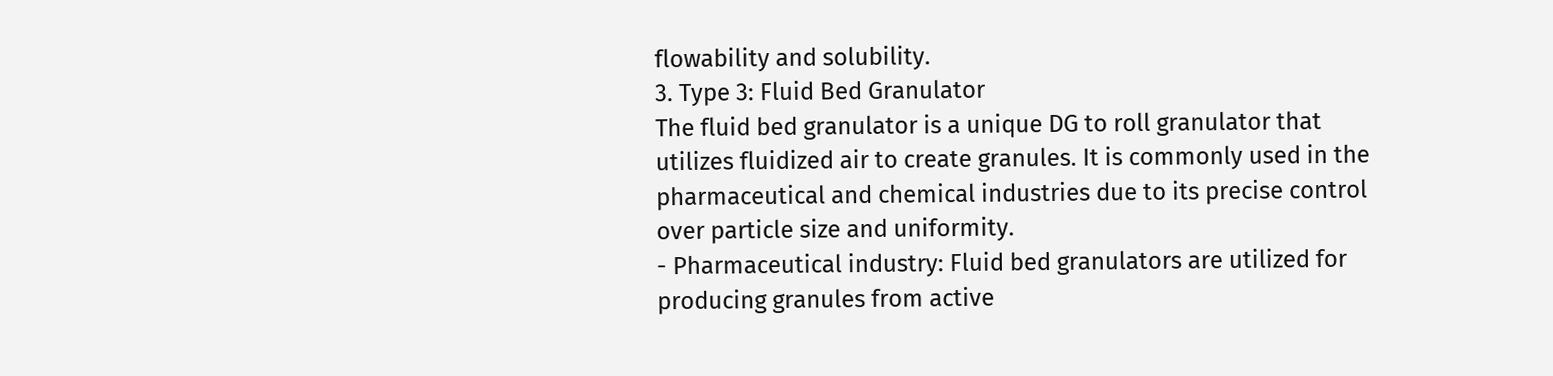flowability and solubility.
3. Type 3: Fluid Bed Granulator
The fluid bed granulator is a unique DG to roll granulator that utilizes fluidized air to create granules. It is commonly used in the pharmaceutical and chemical industries due to its precise control over particle size and uniformity.
- Pharmaceutical industry: Fluid bed granulators are utilized for producing granules from active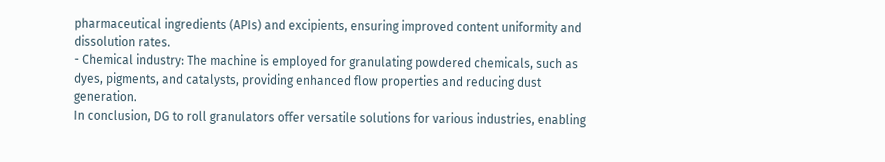pharmaceutical ingredients (APIs) and excipients, ensuring improved content uniformity and dissolution rates.
- Chemical industry: The machine is employed for granulating powdered chemicals, such as dyes, pigments, and catalysts, providing enhanced flow properties and reducing dust generation.
In conclusion, DG to roll granulators offer versatile solutions for various industries, enabling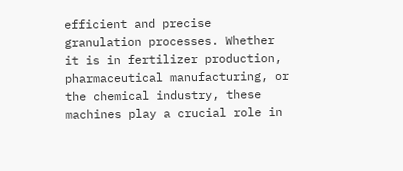efficient and precise granulation processes. Whether it is in fertilizer production, pharmaceutical manufacturing, or the chemical industry, these machines play a crucial role in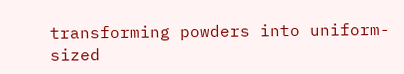transforming powders into uniform-sized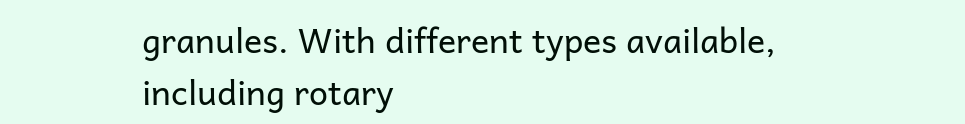granules. With different types available, including rotary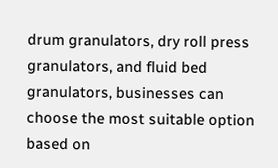drum granulators, dry roll press granulators, and fluid bed granulators, businesses can choose the most suitable option based on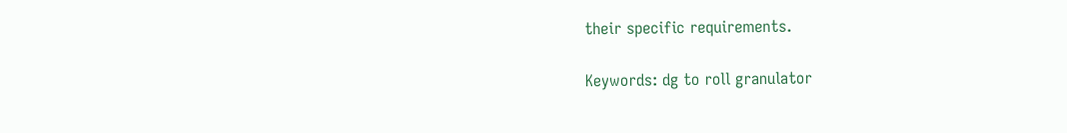their specific requirements.

Keywords: dg to roll granulator